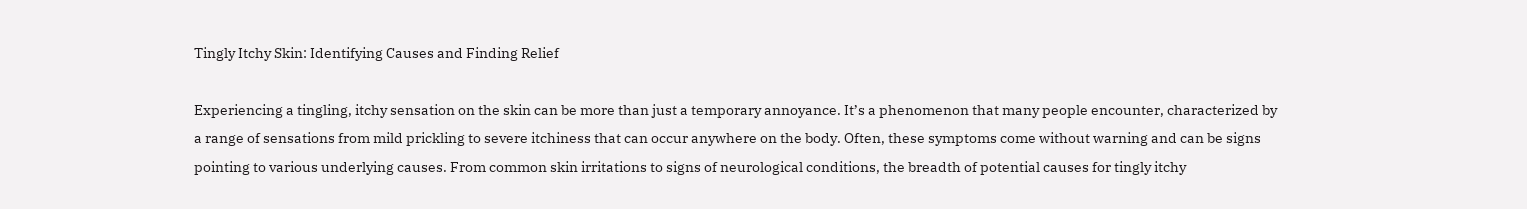Tingly Itchy Skin: Identifying Causes and Finding Relief

Experiencing a tingling, itchy sensation on the skin can be more than just a temporary annoyance. It’s a phenomenon that many people encounter, characterized by a range of sensations from mild prickling to severe itchiness that can occur anywhere on the body. Often, these symptoms come without warning and can be signs pointing to various underlying causes. From common skin irritations to signs of neurological conditions, the breadth of potential causes for tingly itchy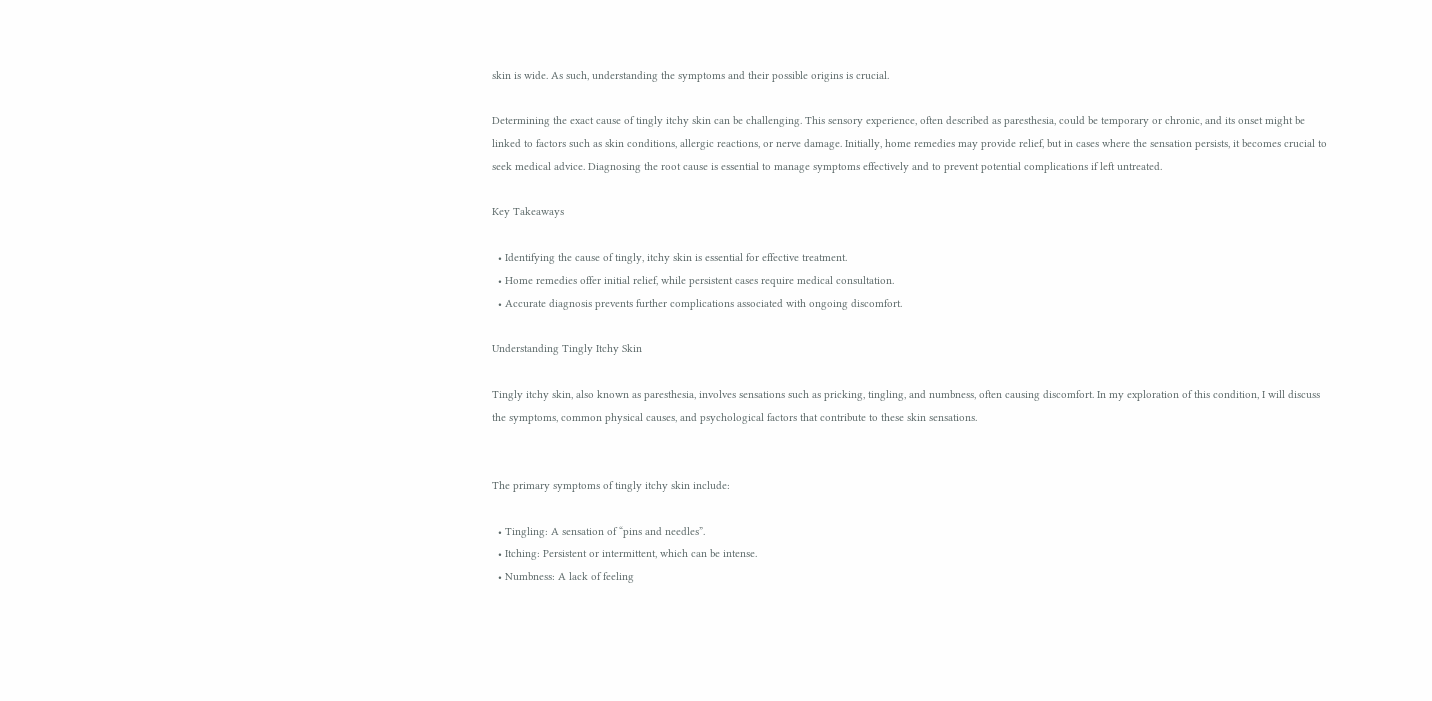skin is wide. As such, understanding the symptoms and their possible origins is crucial.

Determining the exact cause of tingly itchy skin can be challenging. This sensory experience, often described as paresthesia, could be temporary or chronic, and its onset might be linked to factors such as skin conditions, allergic reactions, or nerve damage. Initially, home remedies may provide relief, but in cases where the sensation persists, it becomes crucial to seek medical advice. Diagnosing the root cause is essential to manage symptoms effectively and to prevent potential complications if left untreated.

Key Takeaways

  • Identifying the cause of tingly, itchy skin is essential for effective treatment.
  • Home remedies offer initial relief, while persistent cases require medical consultation.
  • Accurate diagnosis prevents further complications associated with ongoing discomfort.

Understanding Tingly Itchy Skin

Tingly itchy skin, also known as paresthesia, involves sensations such as pricking, tingling, and numbness, often causing discomfort. In my exploration of this condition, I will discuss the symptoms, common physical causes, and psychological factors that contribute to these skin sensations.


The primary symptoms of tingly itchy skin include:

  • Tingling: A sensation of “pins and needles”.
  • Itching: Persistent or intermittent, which can be intense.
  • Numbness: A lack of feeling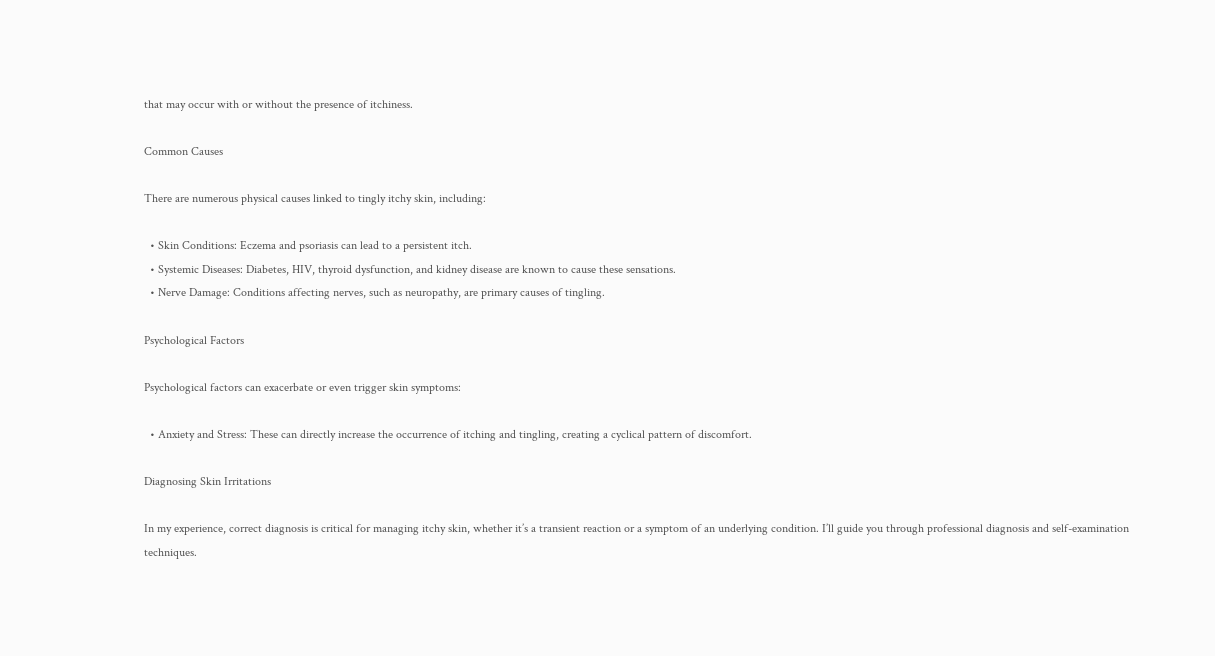that may occur with or without the presence of itchiness.

Common Causes

There are numerous physical causes linked to tingly itchy skin, including:

  • Skin Conditions: Eczema and psoriasis can lead to a persistent itch.
  • Systemic Diseases: Diabetes, HIV, thyroid dysfunction, and kidney disease are known to cause these sensations.
  • Nerve Damage: Conditions affecting nerves, such as neuropathy, are primary causes of tingling.

Psychological Factors

Psychological factors can exacerbate or even trigger skin symptoms:

  • Anxiety and Stress: These can directly increase the occurrence of itching and tingling, creating a cyclical pattern of discomfort.

Diagnosing Skin Irritations

In my experience, correct diagnosis is critical for managing itchy skin, whether it’s a transient reaction or a symptom of an underlying condition. I’ll guide you through professional diagnosis and self-examination techniques.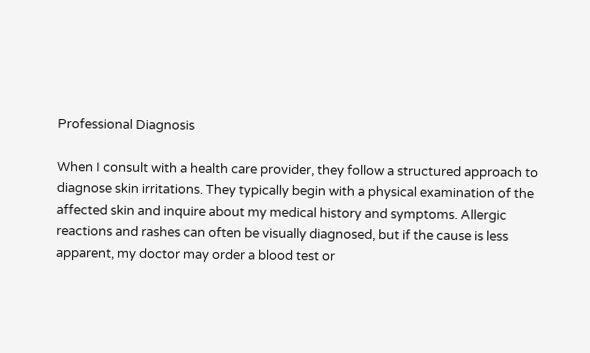Professional Diagnosis

When I consult with a health care provider, they follow a structured approach to diagnose skin irritations. They typically begin with a physical examination of the affected skin and inquire about my medical history and symptoms. Allergic reactions and rashes can often be visually diagnosed, but if the cause is less apparent, my doctor may order a blood test or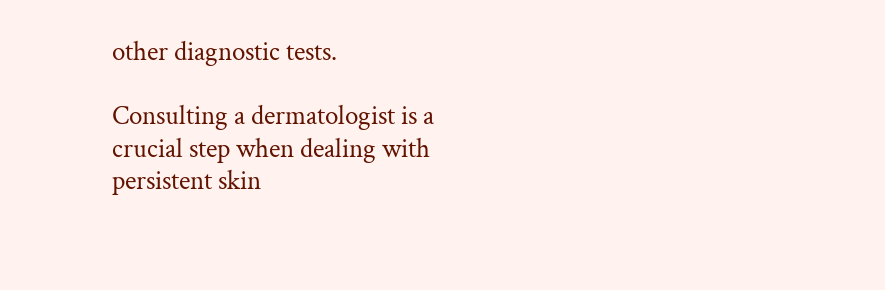other diagnostic tests.

Consulting a dermatologist is a crucial step when dealing with persistent skin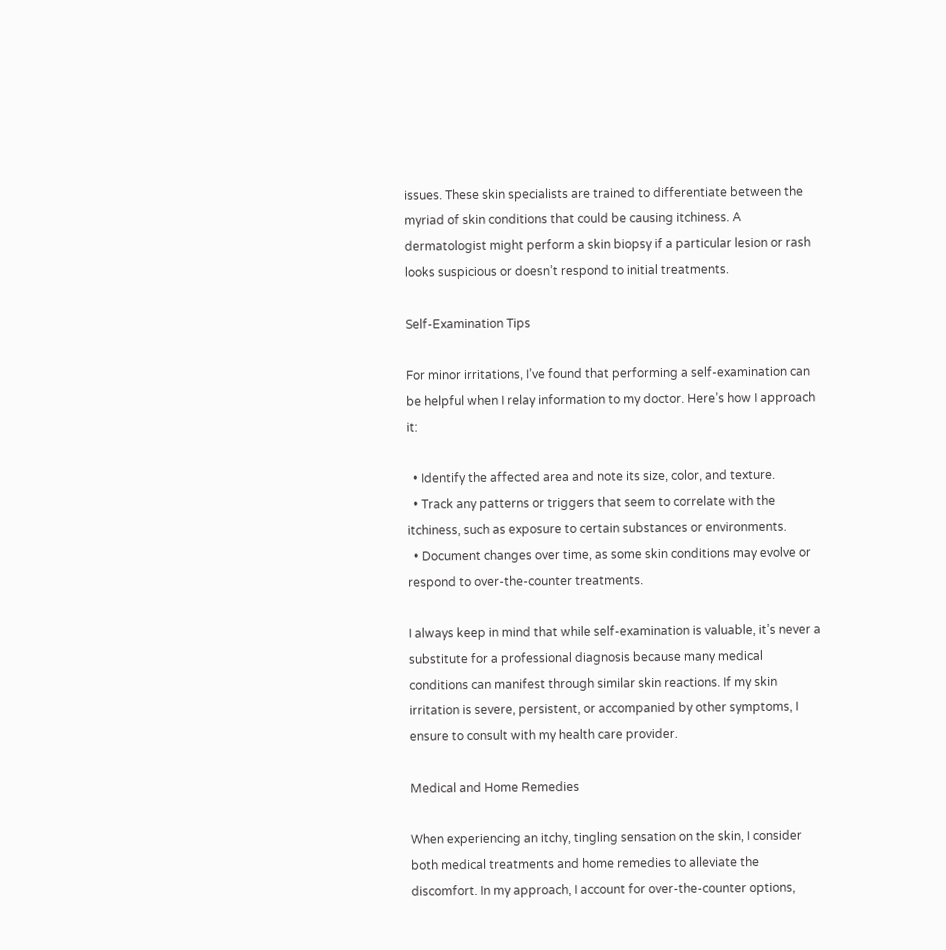issues. These skin specialists are trained to differentiate between the myriad of skin conditions that could be causing itchiness. A dermatologist might perform a skin biopsy if a particular lesion or rash looks suspicious or doesn’t respond to initial treatments.

Self-Examination Tips

For minor irritations, I’ve found that performing a self-examination can be helpful when I relay information to my doctor. Here’s how I approach it:

  • Identify the affected area and note its size, color, and texture.
  • Track any patterns or triggers that seem to correlate with the itchiness, such as exposure to certain substances or environments.
  • Document changes over time, as some skin conditions may evolve or respond to over-the-counter treatments.

I always keep in mind that while self-examination is valuable, it’s never a substitute for a professional diagnosis because many medical conditions can manifest through similar skin reactions. If my skin irritation is severe, persistent, or accompanied by other symptoms, I ensure to consult with my health care provider.

Medical and Home Remedies

When experiencing an itchy, tingling sensation on the skin, I consider both medical treatments and home remedies to alleviate the discomfort. In my approach, I account for over-the-counter options,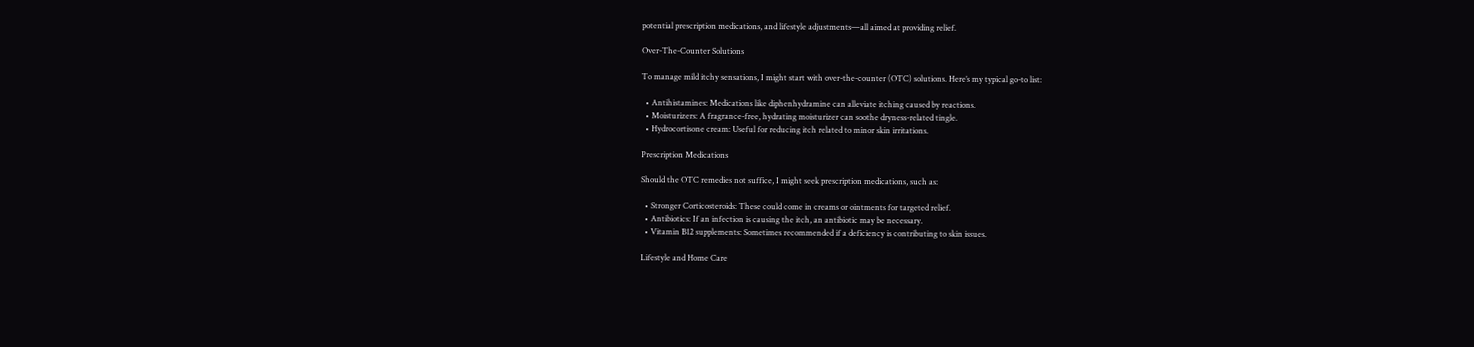potential prescription medications, and lifestyle adjustments—all aimed at providing relief.

Over-The-Counter Solutions

To manage mild itchy sensations, I might start with over-the-counter (OTC) solutions. Here’s my typical go-to list:

  • Antihistamines: Medications like diphenhydramine can alleviate itching caused by reactions.
  • Moisturizers: A fragrance-free, hydrating moisturizer can soothe dryness-related tingle.
  • Hydrocortisone cream: Useful for reducing itch related to minor skin irritations.

Prescription Medications

Should the OTC remedies not suffice, I might seek prescription medications, such as:

  • Stronger Corticosteroids: These could come in creams or ointments for targeted relief.
  • Antibiotics: If an infection is causing the itch, an antibiotic may be necessary.
  • Vitamin B12 supplements: Sometimes recommended if a deficiency is contributing to skin issues.

Lifestyle and Home Care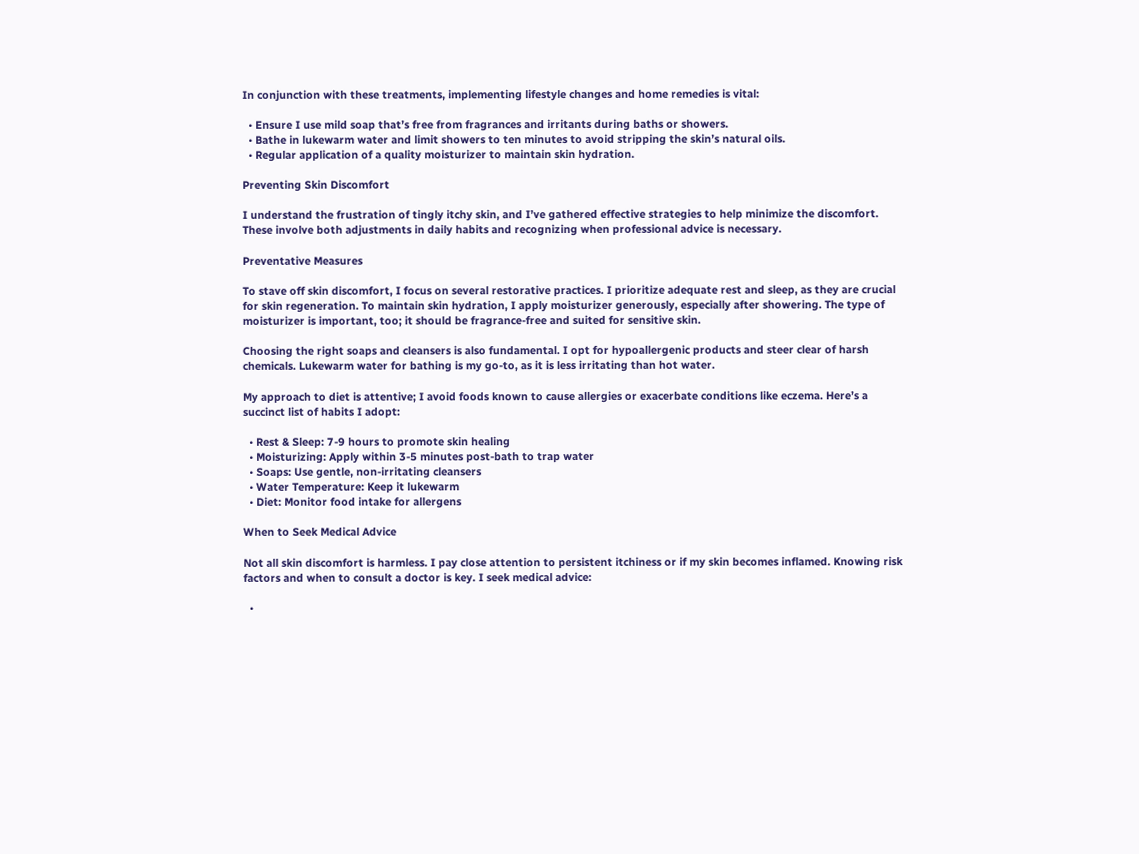In conjunction with these treatments, implementing lifestyle changes and home remedies is vital:

  • Ensure I use mild soap that’s free from fragrances and irritants during baths or showers.
  • Bathe in lukewarm water and limit showers to ten minutes to avoid stripping the skin’s natural oils.
  • Regular application of a quality moisturizer to maintain skin hydration.

Preventing Skin Discomfort

I understand the frustration of tingly itchy skin, and I’ve gathered effective strategies to help minimize the discomfort. These involve both adjustments in daily habits and recognizing when professional advice is necessary.

Preventative Measures

To stave off skin discomfort, I focus on several restorative practices. I prioritize adequate rest and sleep, as they are crucial for skin regeneration. To maintain skin hydration, I apply moisturizer generously, especially after showering. The type of moisturizer is important, too; it should be fragrance-free and suited for sensitive skin.

Choosing the right soaps and cleansers is also fundamental. I opt for hypoallergenic products and steer clear of harsh chemicals. Lukewarm water for bathing is my go-to, as it is less irritating than hot water.

My approach to diet is attentive; I avoid foods known to cause allergies or exacerbate conditions like eczema. Here’s a succinct list of habits I adopt:

  • Rest & Sleep: 7-9 hours to promote skin healing
  • Moisturizing: Apply within 3-5 minutes post-bath to trap water
  • Soaps: Use gentle, non-irritating cleansers
  • Water Temperature: Keep it lukewarm
  • Diet: Monitor food intake for allergens

When to Seek Medical Advice

Not all skin discomfort is harmless. I pay close attention to persistent itchiness or if my skin becomes inflamed. Knowing risk factors and when to consult a doctor is key. I seek medical advice:

  •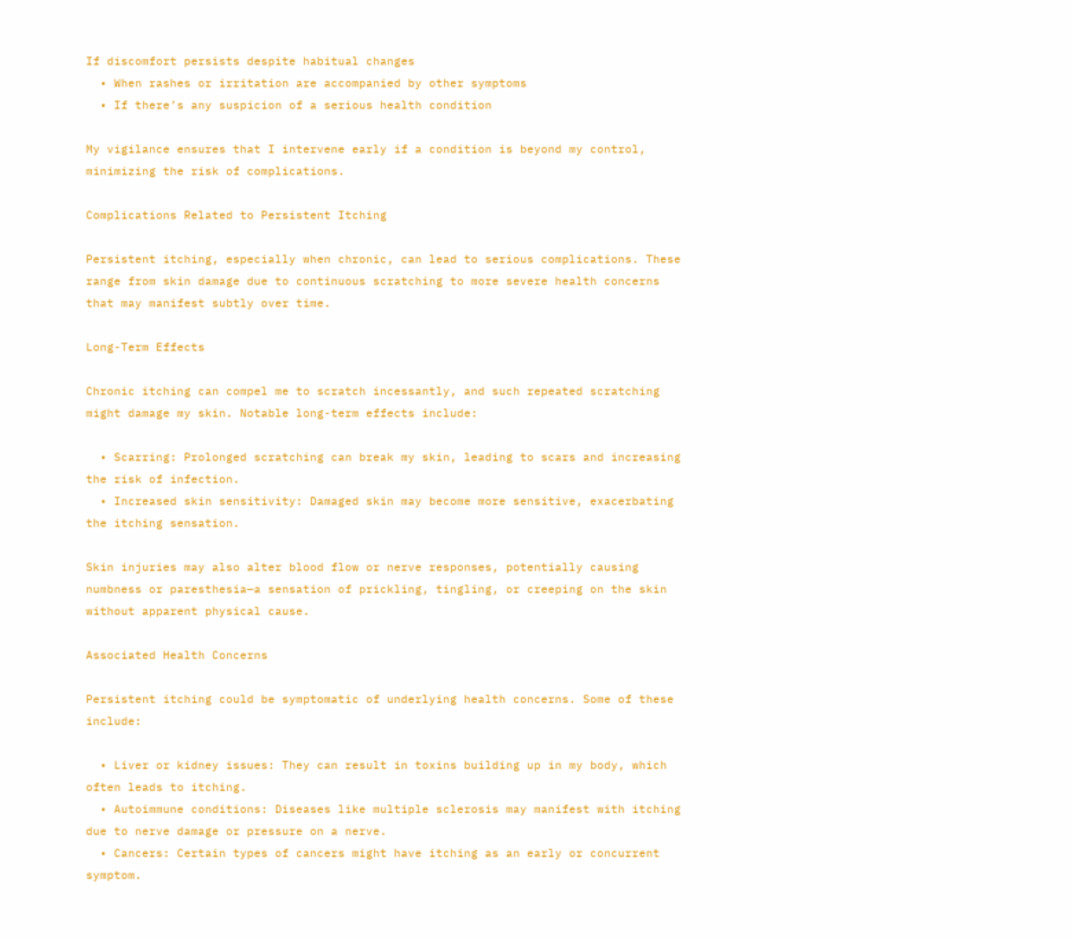If discomfort persists despite habitual changes
  • When rashes or irritation are accompanied by other symptoms
  • If there’s any suspicion of a serious health condition

My vigilance ensures that I intervene early if a condition is beyond my control, minimizing the risk of complications.

Complications Related to Persistent Itching

Persistent itching, especially when chronic, can lead to serious complications. These range from skin damage due to continuous scratching to more severe health concerns that may manifest subtly over time.

Long-Term Effects

Chronic itching can compel me to scratch incessantly, and such repeated scratching might damage my skin. Notable long-term effects include:

  • Scarring: Prolonged scratching can break my skin, leading to scars and increasing the risk of infection.
  • Increased skin sensitivity: Damaged skin may become more sensitive, exacerbating the itching sensation.

Skin injuries may also alter blood flow or nerve responses, potentially causing numbness or paresthesia—a sensation of prickling, tingling, or creeping on the skin without apparent physical cause.

Associated Health Concerns

Persistent itching could be symptomatic of underlying health concerns. Some of these include:

  • Liver or kidney issues: They can result in toxins building up in my body, which often leads to itching.
  • Autoimmune conditions: Diseases like multiple sclerosis may manifest with itching due to nerve damage or pressure on a nerve.
  • Cancers: Certain types of cancers might have itching as an early or concurrent symptom.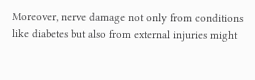Moreover, nerve damage not only from conditions like diabetes but also from external injuries might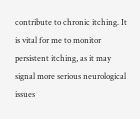contribute to chronic itching. It is vital for me to monitor persistent itching, as it may signal more serious neurological issues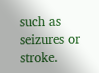such as seizures or stroke.